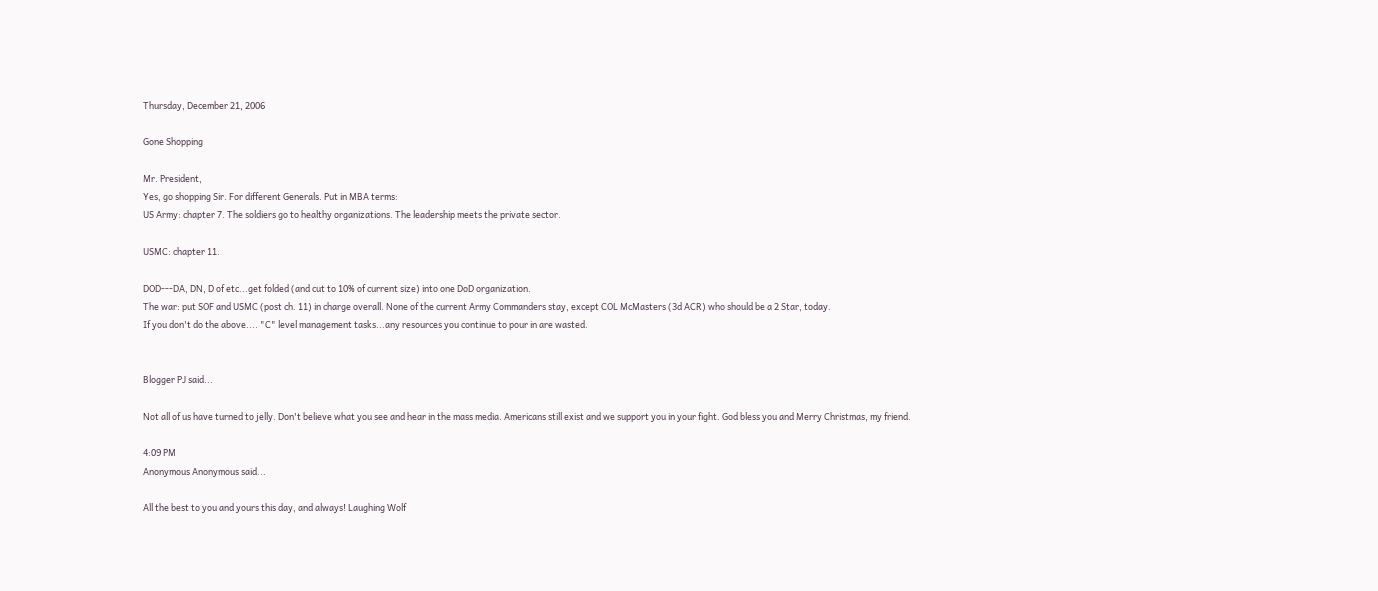Thursday, December 21, 2006

Gone Shopping

Mr. President,
Yes, go shopping Sir. For different Generals. Put in MBA terms:
US Army: chapter 7. The soldiers go to healthy organizations. The leadership meets the private sector.

USMC: chapter 11.

DOD---DA, DN, D of etc...get folded (and cut to 10% of current size) into one DoD organization.
The war: put SOF and USMC (post ch. 11) in charge overall. None of the current Army Commanders stay, except COL McMasters (3d ACR) who should be a 2 Star, today.
If you don't do the above.... "C" level management tasks...any resources you continue to pour in are wasted.


Blogger PJ said...

Not all of us have turned to jelly. Don't believe what you see and hear in the mass media. Americans still exist and we support you in your fight. God bless you and Merry Christmas, my friend.

4:09 PM
Anonymous Anonymous said...

All the best to you and yours this day, and always! Laughing Wolf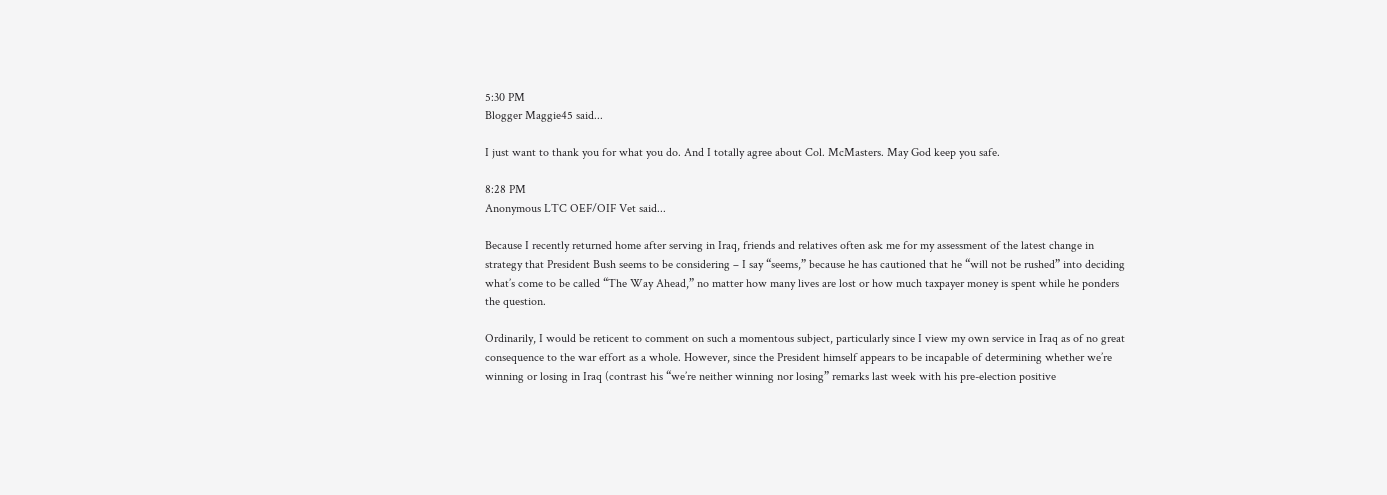5:30 PM
Blogger Maggie45 said...

I just want to thank you for what you do. And I totally agree about Col. McMasters. May God keep you safe.

8:28 PM
Anonymous LTC OEF/OIF Vet said...

Because I recently returned home after serving in Iraq, friends and relatives often ask me for my assessment of the latest change in strategy that President Bush seems to be considering – I say “seems,” because he has cautioned that he “will not be rushed” into deciding what’s come to be called “The Way Ahead,” no matter how many lives are lost or how much taxpayer money is spent while he ponders the question.

Ordinarily, I would be reticent to comment on such a momentous subject, particularly since I view my own service in Iraq as of no great consequence to the war effort as a whole. However, since the President himself appears to be incapable of determining whether we’re winning or losing in Iraq (contrast his “we’re neither winning nor losing” remarks last week with his pre-election positive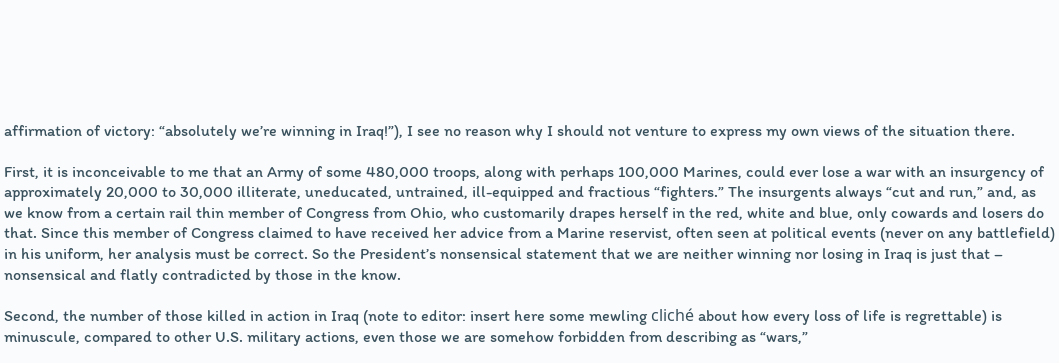affirmation of victory: “absolutely we’re winning in Iraq!”), I see no reason why I should not venture to express my own views of the situation there.

First, it is inconceivable to me that an Army of some 480,000 troops, along with perhaps 100,000 Marines, could ever lose a war with an insurgency of approximately 20,000 to 30,000 illiterate, uneducated, untrained, ill-equipped and fractious “fighters.” The insurgents always “cut and run,” and, as we know from a certain rail thin member of Congress from Ohio, who customarily drapes herself in the red, white and blue, only cowards and losers do that. Since this member of Congress claimed to have received her advice from a Marine reservist, often seen at political events (never on any battlefield) in his uniform, her analysis must be correct. So the President’s nonsensical statement that we are neither winning nor losing in Iraq is just that – nonsensical and flatly contradicted by those in the know.

Second, the number of those killed in action in Iraq (note to editor: insert here some mewling cliché about how every loss of life is regrettable) is minuscule, compared to other U.S. military actions, even those we are somehow forbidden from describing as “wars,”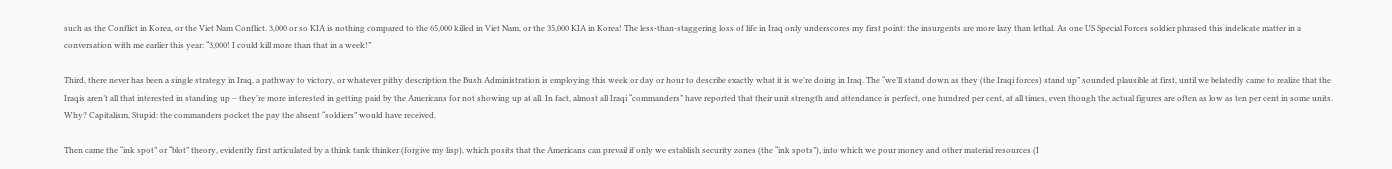such as the Conflict in Korea, or the Viet Nam Conflict. 3,000 or so KIA is nothing compared to the 65,000 killed in Viet Nam, or the 35,000 KIA in Korea! The less-than-staggering loss of life in Iraq only underscores my first point: the insurgents are more lazy than lethal. As one US Special Forces soldier phrased this indelicate matter in a conversation with me earlier this year: “3,000! I could kill more than that in a week!”

Third, there never has been a single strategy in Iraq, a pathway to victory, or whatever pithy description the Bush Administration is employing this week or day or hour to describe exactly what it is we’re doing in Iraq. The “we’ll stand down as they (the Iraqi forces) stand up” sounded plausible at first, until we belatedly came to realize that the Iraqis aren’t all that interested in standing up – they’re more interested in getting paid by the Americans for not showing up at all. In fact, almost all Iraqi “commanders” have reported that their unit strength and attendance is perfect, one hundred per cent, at all times, even though the actual figures are often as low as ten per cent in some units. Why? Capitalism, Stupid: the commanders pocket the pay the absent “soldiers” would have received.

Then came the “ink spot” or “blot” theory, evidently first articulated by a think tank thinker (forgive my lisp), which posits that the Americans can prevail if only we establish security zones (the “ink spots”), into which we pour money and other material resources (I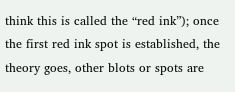think this is called the “red ink”); once the first red ink spot is established, the theory goes, other blots or spots are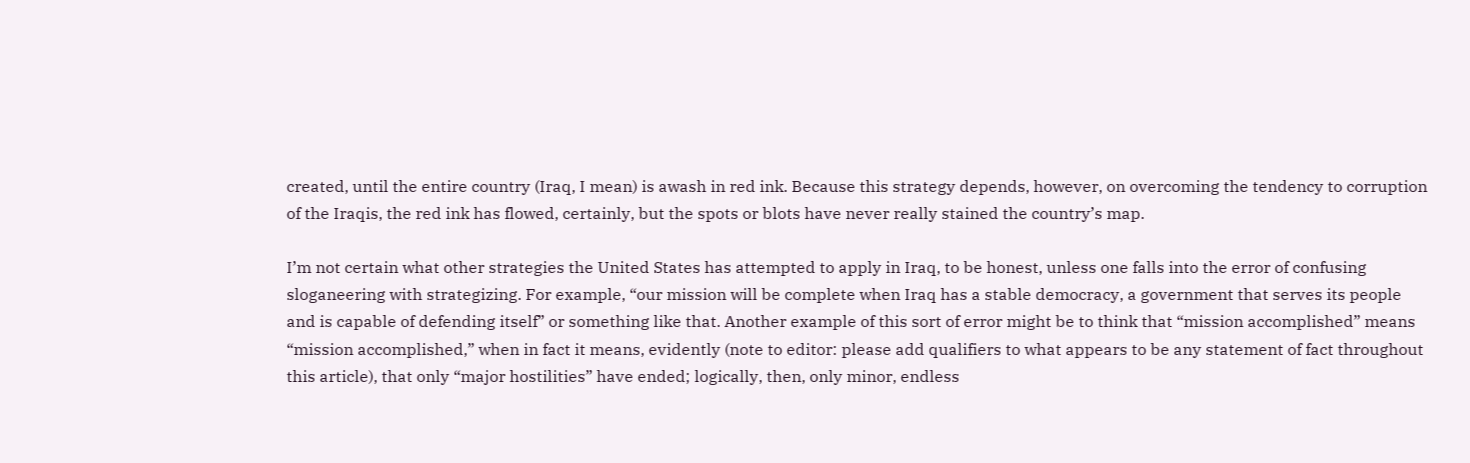created, until the entire country (Iraq, I mean) is awash in red ink. Because this strategy depends, however, on overcoming the tendency to corruption of the Iraqis, the red ink has flowed, certainly, but the spots or blots have never really stained the country’s map.

I’m not certain what other strategies the United States has attempted to apply in Iraq, to be honest, unless one falls into the error of confusing sloganeering with strategizing. For example, “our mission will be complete when Iraq has a stable democracy, a government that serves its people and is capable of defending itself” or something like that. Another example of this sort of error might be to think that “mission accomplished” means “mission accomplished,” when in fact it means, evidently (note to editor: please add qualifiers to what appears to be any statement of fact throughout this article), that only “major hostilities” have ended; logically, then, only minor, endless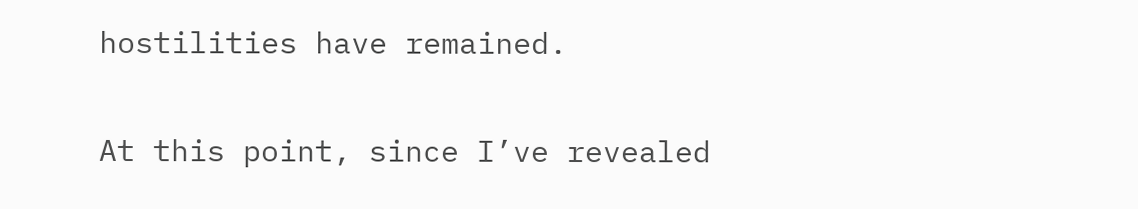hostilities have remained.

At this point, since I’ve revealed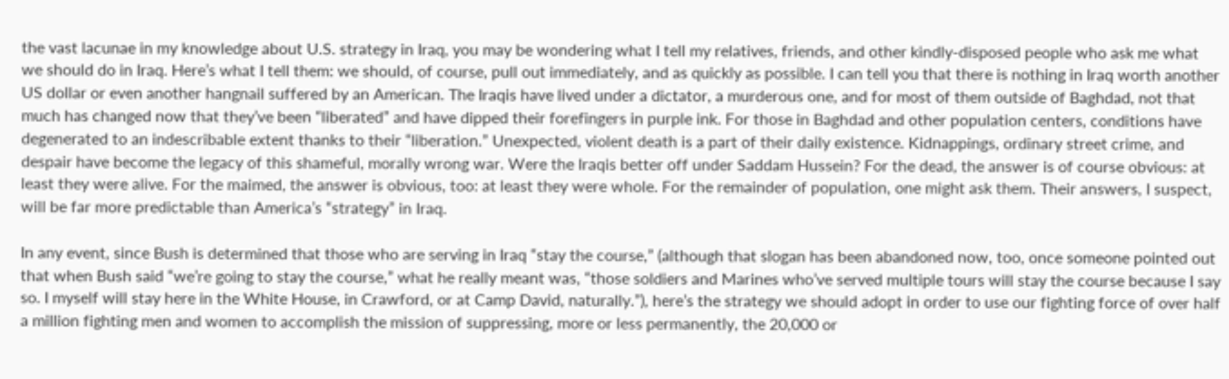the vast lacunae in my knowledge about U.S. strategy in Iraq, you may be wondering what I tell my relatives, friends, and other kindly-disposed people who ask me what we should do in Iraq. Here’s what I tell them: we should, of course, pull out immediately, and as quickly as possible. I can tell you that there is nothing in Iraq worth another US dollar or even another hangnail suffered by an American. The Iraqis have lived under a dictator, a murderous one, and for most of them outside of Baghdad, not that much has changed now that they’ve been “liberated” and have dipped their forefingers in purple ink. For those in Baghdad and other population centers, conditions have degenerated to an indescribable extent thanks to their “liberation.” Unexpected, violent death is a part of their daily existence. Kidnappings, ordinary street crime, and despair have become the legacy of this shameful, morally wrong war. Were the Iraqis better off under Saddam Hussein? For the dead, the answer is of course obvious: at least they were alive. For the maimed, the answer is obvious, too: at least they were whole. For the remainder of population, one might ask them. Their answers, I suspect, will be far more predictable than America’s “strategy” in Iraq.

In any event, since Bush is determined that those who are serving in Iraq “stay the course,” (although that slogan has been abandoned now, too, once someone pointed out that when Bush said “we’re going to stay the course,” what he really meant was, “those soldiers and Marines who’ve served multiple tours will stay the course because I say so. I myself will stay here in the White House, in Crawford, or at Camp David, naturally.”), here’s the strategy we should adopt in order to use our fighting force of over half a million fighting men and women to accomplish the mission of suppressing, more or less permanently, the 20,000 or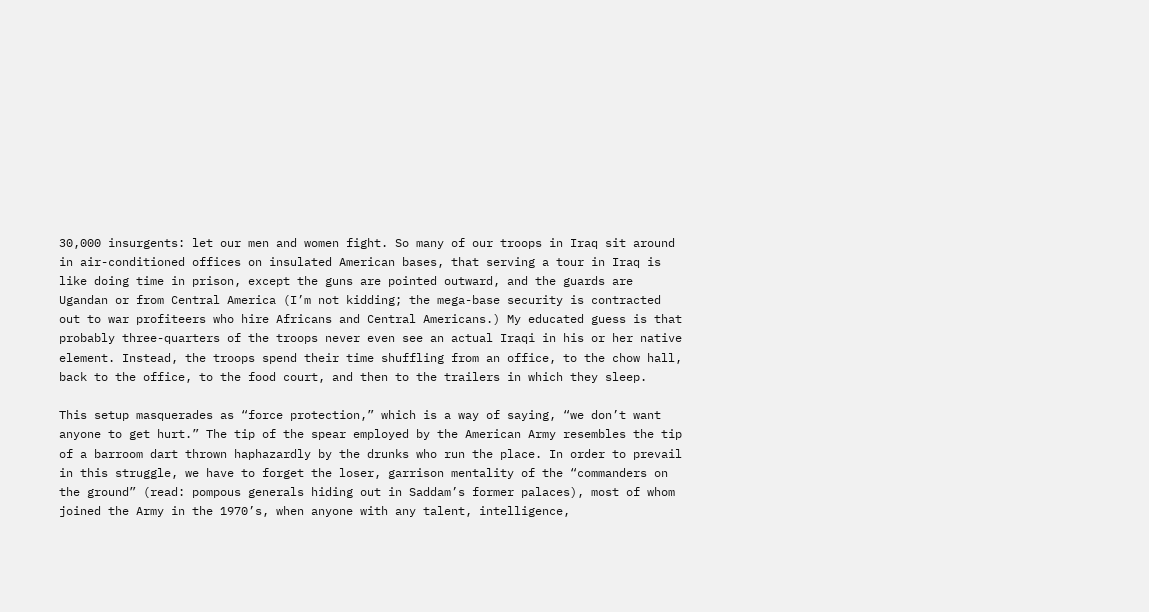30,000 insurgents: let our men and women fight. So many of our troops in Iraq sit around in air-conditioned offices on insulated American bases, that serving a tour in Iraq is like doing time in prison, except the guns are pointed outward, and the guards are Ugandan or from Central America (I’m not kidding; the mega-base security is contracted out to war profiteers who hire Africans and Central Americans.) My educated guess is that probably three-quarters of the troops never even see an actual Iraqi in his or her native element. Instead, the troops spend their time shuffling from an office, to the chow hall, back to the office, to the food court, and then to the trailers in which they sleep.

This setup masquerades as “force protection,” which is a way of saying, “we don’t want anyone to get hurt.” The tip of the spear employed by the American Army resembles the tip of a barroom dart thrown haphazardly by the drunks who run the place. In order to prevail in this struggle, we have to forget the loser, garrison mentality of the “commanders on the ground” (read: pompous generals hiding out in Saddam’s former palaces), most of whom joined the Army in the 1970’s, when anyone with any talent, intelligence,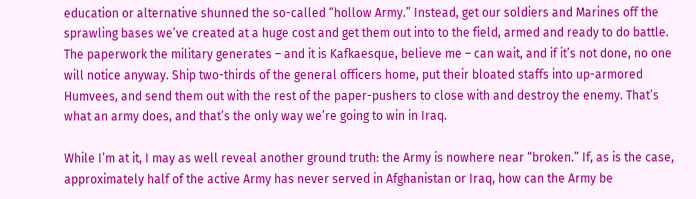education or alternative shunned the so-called “hollow Army.” Instead, get our soldiers and Marines off the sprawling bases we’ve created at a huge cost and get them out into to the field, armed and ready to do battle. The paperwork the military generates – and it is Kafkaesque, believe me – can wait, and if it’s not done, no one will notice anyway. Ship two-thirds of the general officers home, put their bloated staffs into up-armored Humvees, and send them out with the rest of the paper-pushers to close with and destroy the enemy. That’s what an army does, and that’s the only way we’re going to win in Iraq.

While I’m at it, I may as well reveal another ground truth: the Army is nowhere near “broken.” If, as is the case, approximately half of the active Army has never served in Afghanistan or Iraq, how can the Army be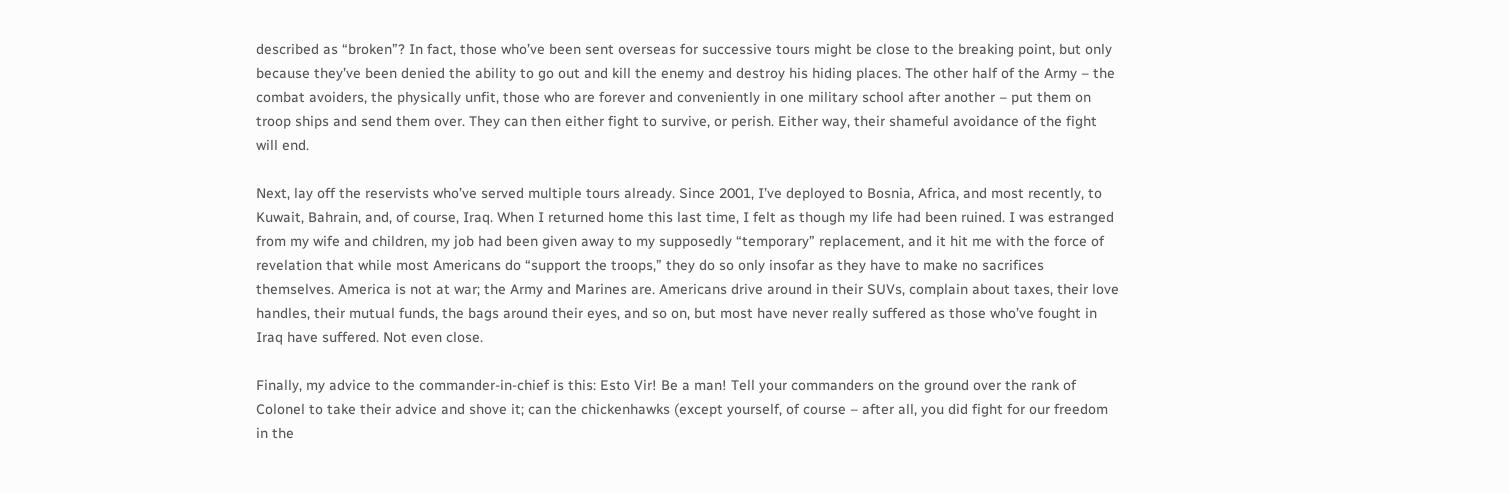described as “broken”? In fact, those who’ve been sent overseas for successive tours might be close to the breaking point, but only because they’ve been denied the ability to go out and kill the enemy and destroy his hiding places. The other half of the Army – the combat avoiders, the physically unfit, those who are forever and conveniently in one military school after another – put them on troop ships and send them over. They can then either fight to survive, or perish. Either way, their shameful avoidance of the fight will end.

Next, lay off the reservists who’ve served multiple tours already. Since 2001, I’ve deployed to Bosnia, Africa, and most recently, to Kuwait, Bahrain, and, of course, Iraq. When I returned home this last time, I felt as though my life had been ruined. I was estranged from my wife and children, my job had been given away to my supposedly “temporary” replacement, and it hit me with the force of revelation that while most Americans do “support the troops,” they do so only insofar as they have to make no sacrifices themselves. America is not at war; the Army and Marines are. Americans drive around in their SUVs, complain about taxes, their love handles, their mutual funds, the bags around their eyes, and so on, but most have never really suffered as those who’ve fought in Iraq have suffered. Not even close.

Finally, my advice to the commander-in-chief is this: Esto Vir! Be a man! Tell your commanders on the ground over the rank of Colonel to take their advice and shove it; can the chickenhawks (except yourself, of course – after all, you did fight for our freedom in the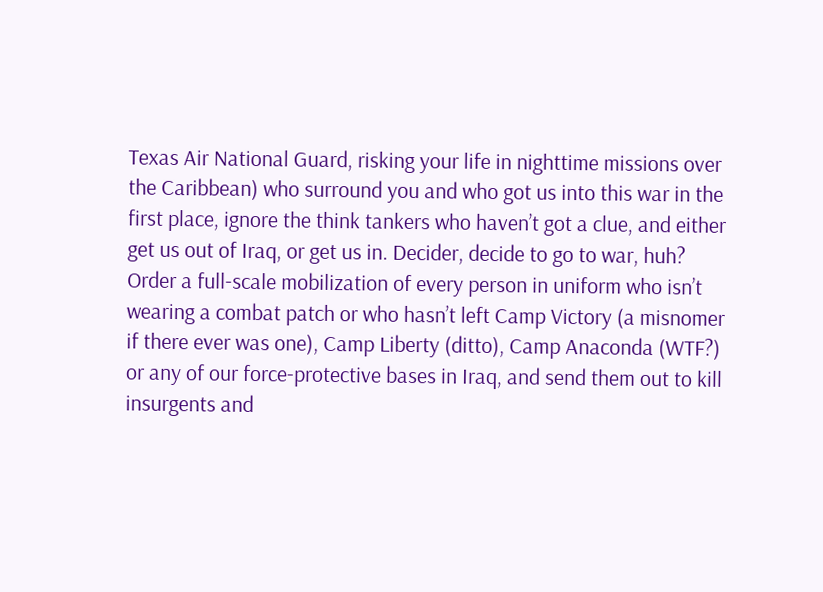Texas Air National Guard, risking your life in nighttime missions over the Caribbean) who surround you and who got us into this war in the first place, ignore the think tankers who haven’t got a clue, and either get us out of Iraq, or get us in. Decider, decide to go to war, huh? Order a full-scale mobilization of every person in uniform who isn’t wearing a combat patch or who hasn’t left Camp Victory (a misnomer if there ever was one), Camp Liberty (ditto), Camp Anaconda (WTF?) or any of our force-protective bases in Iraq, and send them out to kill insurgents and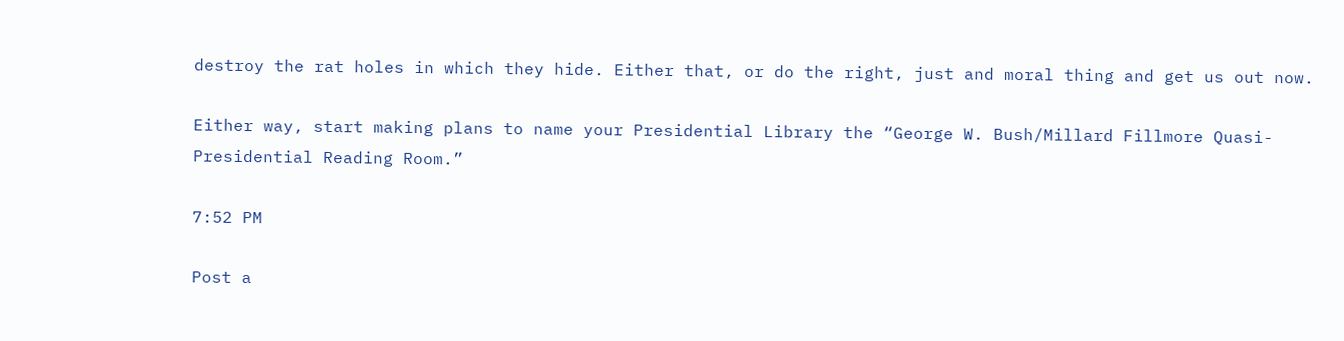destroy the rat holes in which they hide. Either that, or do the right, just and moral thing and get us out now.

Either way, start making plans to name your Presidential Library the “George W. Bush/Millard Fillmore Quasi-Presidential Reading Room.”

7:52 PM

Post a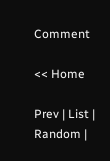Comment

<< Home

Prev | List | Random |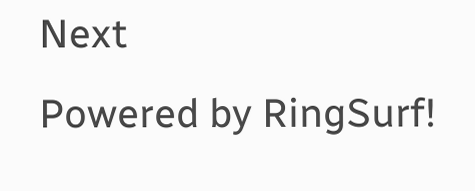Next
Powered by RingSurf!